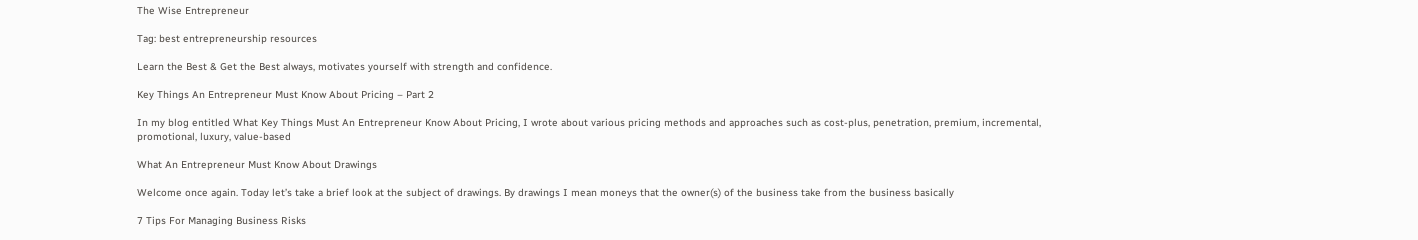The Wise Entrepreneur

Tag: best entrepreneurship resources

Learn the Best & Get the Best always, motivates yourself with strength and confidence.

Key Things An Entrepreneur Must Know About Pricing – Part 2

In my blog entitled What Key Things Must An Entrepreneur Know About Pricing, I wrote about various pricing methods and approaches such as cost-plus, penetration, premium, incremental, promotional, luxury, value-based

What An Entrepreneur Must Know About Drawings

Welcome once again. Today let’s take a brief look at the subject of drawings. By drawings I mean moneys that the owner(s) of the business take from the business basically

7 Tips For Managing Business Risks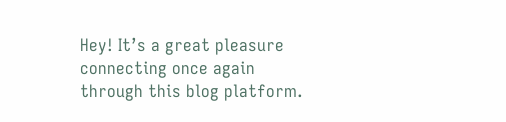Hey! It’s a great pleasure connecting once again through this blog platform.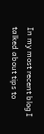In my most recent blog I talked about tips to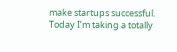make startups successful. Today I’m taking a totally